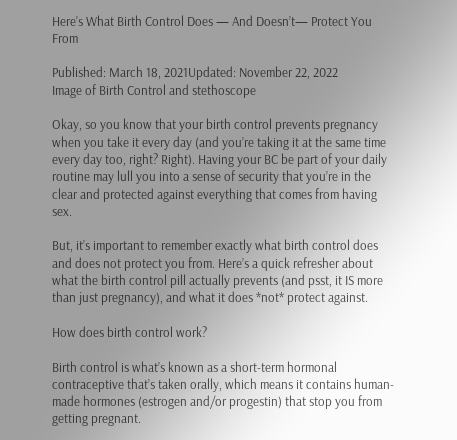Here’s What Birth Control Does — And Doesn’t— Protect You From

Published: March 18, 2021Updated: November 22, 2022
Image of Birth Control and stethoscope

Okay, so you know that your birth control prevents pregnancy when you take it every day (and you’re taking it at the same time every day too, right? Right). Having your BC be part of your daily routine may lull you into a sense of security that you’re in the clear and protected against everything that comes from having sex.

But, it’s important to remember exactly what birth control does and does not protect you from. Here’s a quick refresher about what the birth control pill actually prevents (and psst, it IS more than just pregnancy), and what it does *not* protect against.

How does birth control work?

Birth control is what’s known as a short-term hormonal contraceptive that’s taken orally, which means it contains human-made hormones (estrogen and/or progestin) that stop you from getting pregnant.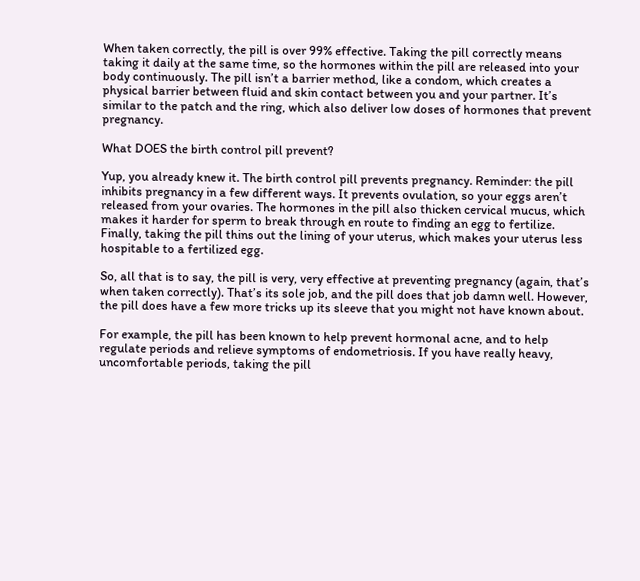When taken correctly, the pill is over 99% effective. Taking the pill correctly means taking it daily at the same time, so the hormones within the pill are released into your body continuously. The pill isn’t a barrier method, like a condom, which creates a physical barrier between fluid and skin contact between you and your partner. It’s similar to the patch and the ring, which also deliver low doses of hormones that prevent pregnancy.

What DOES the birth control pill prevent?

Yup, you already knew it. The birth control pill prevents pregnancy. Reminder: the pill inhibits pregnancy in a few different ways. It prevents ovulation, so your eggs aren’t released from your ovaries. The hormones in the pill also thicken cervical mucus, which makes it harder for sperm to break through en route to finding an egg to fertilize. Finally, taking the pill thins out the lining of your uterus, which makes your uterus less hospitable to a fertilized egg.

So, all that is to say, the pill is very, very effective at preventing pregnancy (again, that’s when taken correctly). That’s its sole job, and the pill does that job damn well. However, the pill does have a few more tricks up its sleeve that you might not have known about.

For example, the pill has been known to help prevent hormonal acne, and to help regulate periods and relieve symptoms of endometriosis. If you have really heavy, uncomfortable periods, taking the pill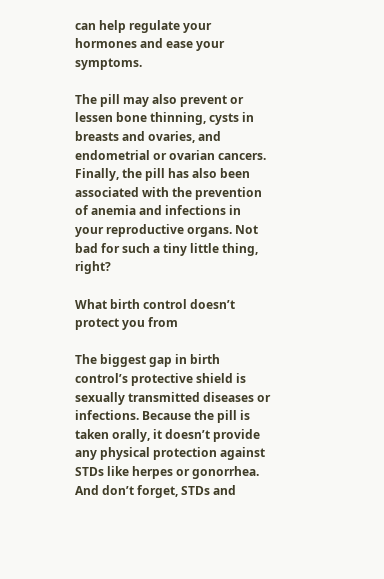can help regulate your hormones and ease your symptoms.

The pill may also prevent or lessen bone thinning, cysts in breasts and ovaries, and endometrial or ovarian cancers. Finally, the pill has also been associated with the prevention of anemia and infections in your reproductive organs. Not bad for such a tiny little thing, right?

What birth control doesn’t protect you from

The biggest gap in birth control’s protective shield is sexually transmitted diseases or infections. Because the pill is taken orally, it doesn’t provide any physical protection against STDs like herpes or gonorrhea. And don’t forget, STDs and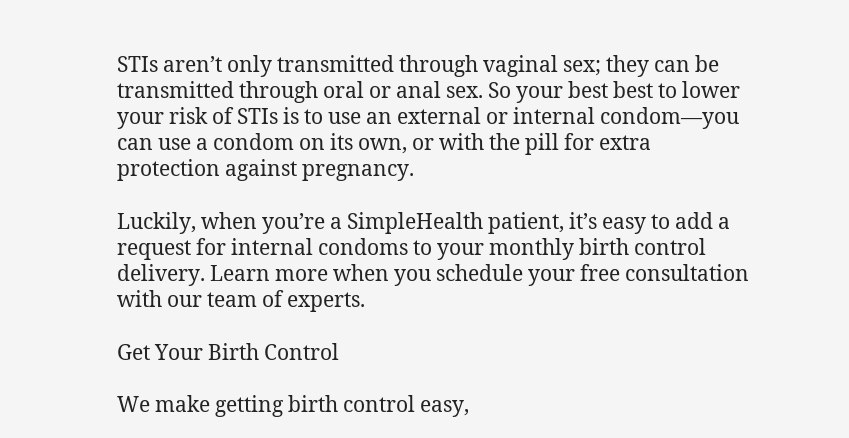STIs aren’t only transmitted through vaginal sex; they can be transmitted through oral or anal sex. So your best best to lower your risk of STIs is to use an external or internal condom—you can use a condom on its own, or with the pill for extra protection against pregnancy.

Luckily, when you’re a SimpleHealth patient, it’s easy to add a request for internal condoms to your monthly birth control delivery. Learn more when you schedule your free consultation with our team of experts.

Get Your Birth Control

We make getting birth control easy,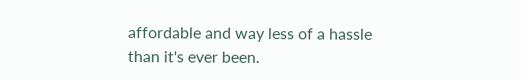affordable and way less of a hassle than it's ever been.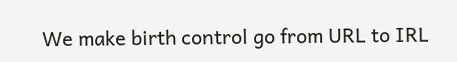We make birth control go from URL to IRL